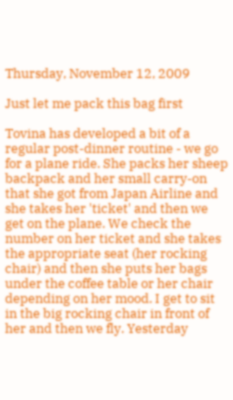Thursday, November 12, 2009

Just let me pack this bag first

Tovina has developed a bit of a regular post-dinner routine - we go for a plane ride. She packs her sheep backpack and her small carry-on that she got from Japan Airline and she takes her 'ticket' and then we get on the plane. We check the number on her ticket and she takes the appropriate seat (her rocking chair) and then she puts her bags under the coffee table or her chair depending on her mood. I get to sit in the big rocking chair in front of her and then we fly. Yesterday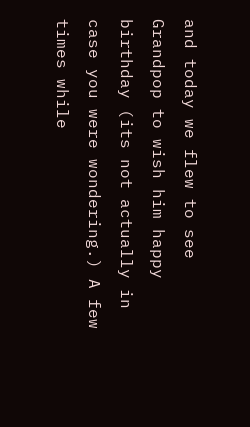and today we flew to see Grandpop to wish him happy birthday (its not actually in case you were wondering.) A few times while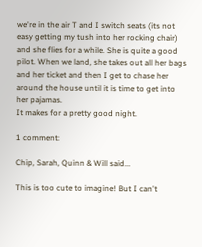we're in the air T and I switch seats (its not easy getting my tush into her rocking chair) and she flies for a while. She is quite a good pilot. When we land, she takes out all her bags and her ticket and then I get to chase her around the house until it is time to get into her pajamas.
It makes for a pretty good night.

1 comment:

Chip, Sarah, Quinn & Will said...

This is too cute to imagine! But I can't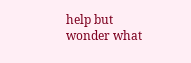help but wonder what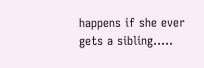happens if she ever gets a sibling.....